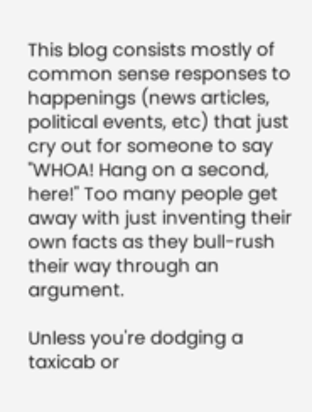This blog consists mostly of common sense responses to happenings (news articles, political events, etc) that just cry out for someone to say "WHOA! Hang on a second, here!" Too many people get away with just inventing their own facts as they bull-rush their way through an argument.

Unless you're dodging a taxicab or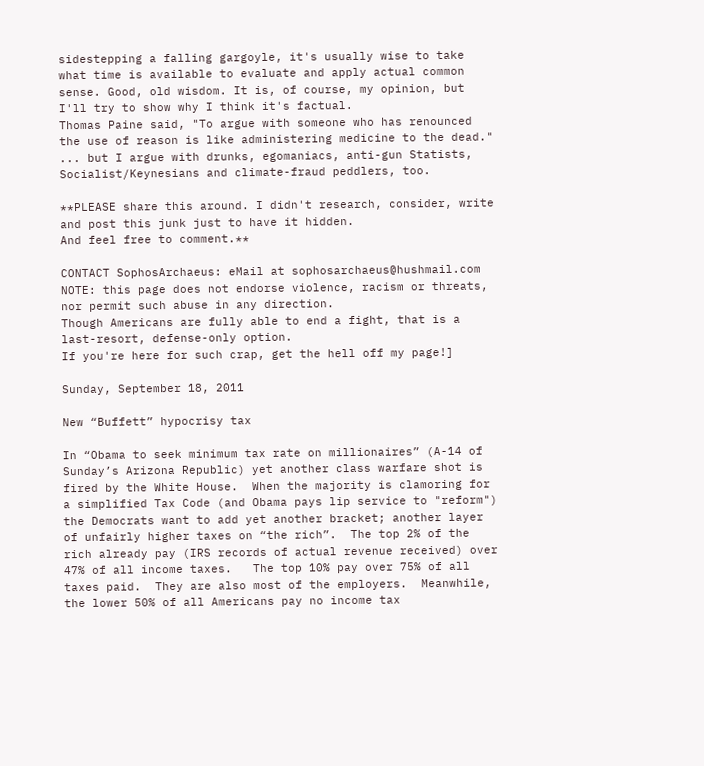sidestepping a falling gargoyle, it's usually wise to take what time is available to evaluate and apply actual common sense. Good, old wisdom. It is, of course, my opinion, but I'll try to show why I think it's factual.
Thomas Paine said, "To argue with someone who has renounced the use of reason is like administering medicine to the dead." ... but I argue with drunks, egomaniacs, anti-gun Statists, Socialist/Keynesians and climate-fraud peddlers, too.

**PLEASE share this around. I didn't research, consider, write and post this junk just to have it hidden.
And feel free to comment.**

CONTACT SophosArchaeus: eMail at sophosarchaeus@hushmail.com
NOTE: this page does not endorse violence, racism or threats, nor permit such abuse in any direction.
Though Americans are fully able to end a fight, that is a last-resort, defense-only option.
If you're here for such crap, get the hell off my page!]

Sunday, September 18, 2011

New “Buffett” hypocrisy tax

In “Obama to seek minimum tax rate on millionaires” (A-14 of Sunday’s Arizona Republic) yet another class warfare shot is fired by the White House.  When the majority is clamoring for a simplified Tax Code (and Obama pays lip service to "reform") the Democrats want to add yet another bracket; another layer of unfairly higher taxes on “the rich”.  The top 2% of the rich already pay (IRS records of actual revenue received) over 47% of all income taxes.   The top 10% pay over 75% of all taxes paid.  They are also most of the employers.  Meanwhile, the lower 50% of all Americans pay no income tax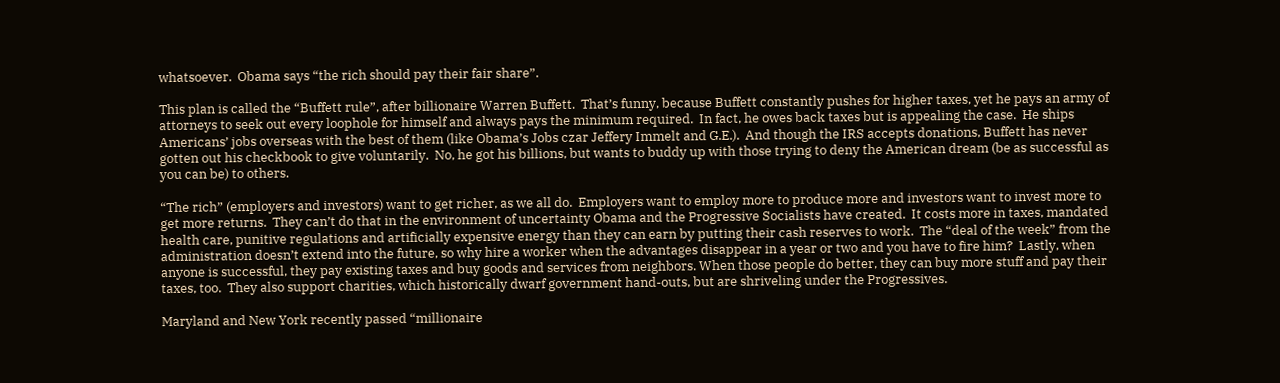whatsoever.  Obama says “the rich should pay their fair share”.

This plan is called the “Buffett rule”, after billionaire Warren Buffett.  That’s funny, because Buffett constantly pushes for higher taxes, yet he pays an army of attorneys to seek out every loophole for himself and always pays the minimum required.  In fact, he owes back taxes but is appealing the case.  He ships Americans’ jobs overseas with the best of them (like Obama’s Jobs czar Jeffery Immelt and G.E.).  And though the IRS accepts donations, Buffett has never gotten out his checkbook to give voluntarily.  No, he got his billions, but wants to buddy up with those trying to deny the American dream (be as successful as you can be) to others.

“The rich” (employers and investors) want to get richer, as we all do.  Employers want to employ more to produce more and investors want to invest more to get more returns.  They can’t do that in the environment of uncertainty Obama and the Progressive Socialists have created.  It costs more in taxes, mandated health care, punitive regulations and artificially expensive energy than they can earn by putting their cash reserves to work.  The “deal of the week” from the administration doesn’t extend into the future, so why hire a worker when the advantages disappear in a year or two and you have to fire him?  Lastly, when anyone is successful, they pay existing taxes and buy goods and services from neighbors. When those people do better, they can buy more stuff and pay their taxes, too.  They also support charities, which historically dwarf government hand-outs, but are shriveling under the Progressives.

Maryland and New York recently passed “millionaire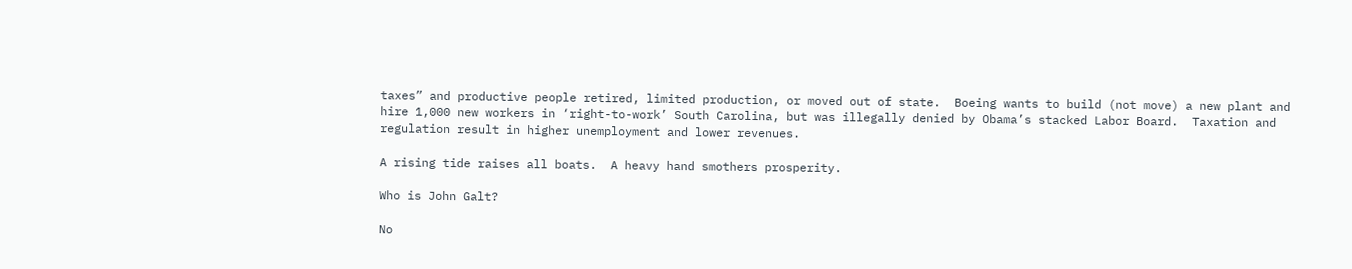taxes” and productive people retired, limited production, or moved out of state.  Boeing wants to build (not move) a new plant and hire 1,000 new workers in ‘right-to-work’ South Carolina, but was illegally denied by Obama’s stacked Labor Board.  Taxation and regulation result in higher unemployment and lower revenues.

A rising tide raises all boats.  A heavy hand smothers prosperity.

Who is John Galt?

No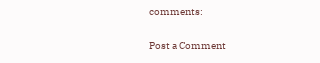comments:

Post a Comment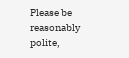Please be reasonably polite,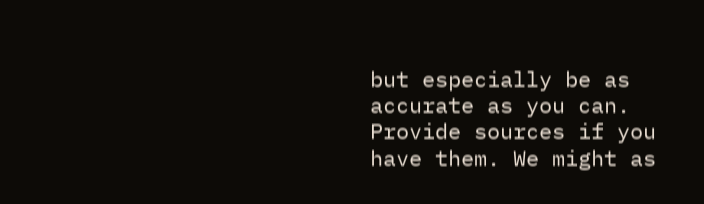but especially be as accurate as you can. Provide sources if you have them. We might as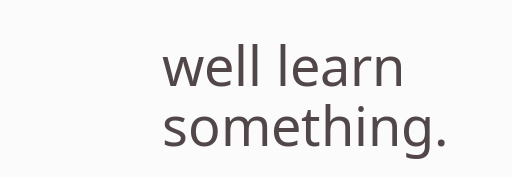well learn something.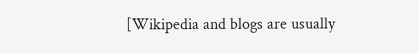[Wikipedia and blogs are usually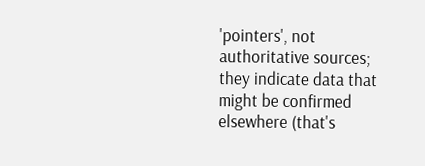'pointers', not authoritative sources; they indicate data that might be confirmed elsewhere (that's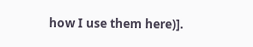how I use them here)].